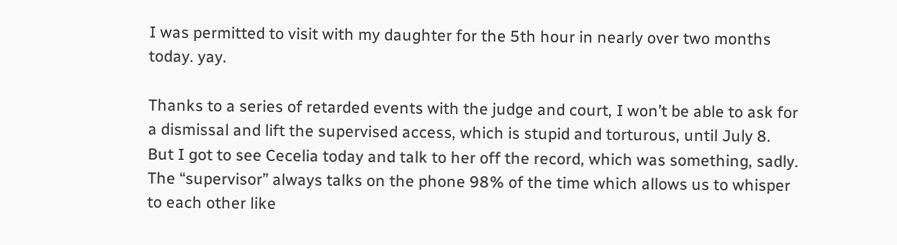I was permitted to visit with my daughter for the 5th hour in nearly over two months today. yay.

Thanks to a series of retarded events with the judge and court, I won’t be able to ask for a dismissal and lift the supervised access, which is stupid and torturous, until July 8. But I got to see Cecelia today and talk to her off the record, which was something, sadly. The “supervisor” always talks on the phone 98% of the time which allows us to whisper to each other like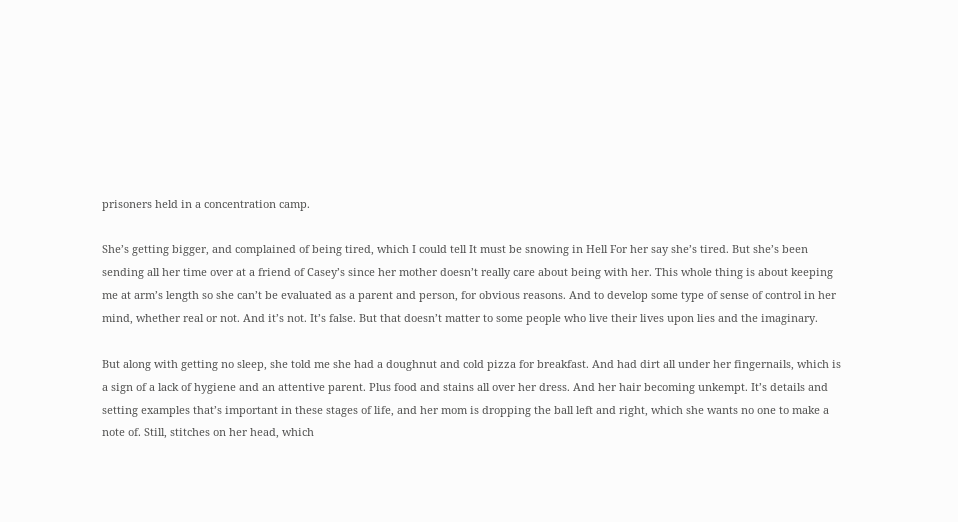prisoners held in a concentration camp.

She’s getting bigger, and complained of being tired, which I could tell It must be snowing in Hell For her say she’s tired. But she’s been sending all her time over at a friend of Casey’s since her mother doesn’t really care about being with her. This whole thing is about keeping me at arm’s length so she can’t be evaluated as a parent and person, for obvious reasons. And to develop some type of sense of control in her mind, whether real or not. And it’s not. It’s false. But that doesn’t matter to some people who live their lives upon lies and the imaginary.

But along with getting no sleep, she told me she had a doughnut and cold pizza for breakfast. And had dirt all under her fingernails, which is a sign of a lack of hygiene and an attentive parent. Plus food and stains all over her dress. And her hair becoming unkempt. It’s details and setting examples that’s important in these stages of life, and her mom is dropping the ball left and right, which she wants no one to make a note of. Still, stitches on her head, which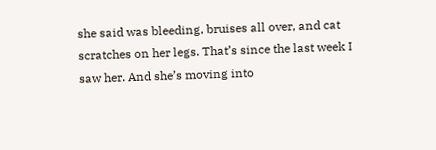she said was bleeding, bruises all over, and cat scratches on her legs. That’s since the last week I saw her. And she’s moving into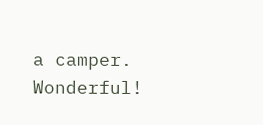a camper. Wonderful!